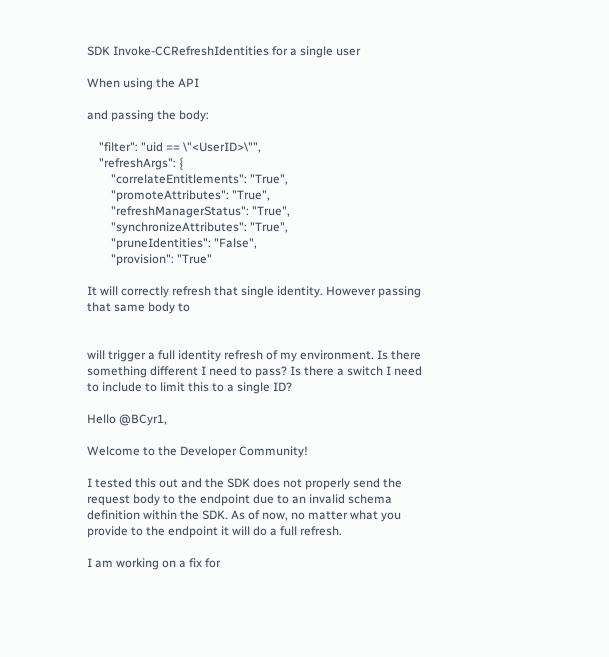SDK Invoke-CCRefreshIdentities for a single user

When using the API

and passing the body:

    "filter": "uid == \"<UserID>\"",
    "refreshArgs": {
        "correlateEntitlements": "True",
        "promoteAttributes": "True",
        "refreshManagerStatus": "True",
        "synchronizeAttributes": "True",
        "pruneIdentities": "False",
        "provision": "True"

It will correctly refresh that single identity. However passing that same body to


will trigger a full identity refresh of my environment. Is there something different I need to pass? Is there a switch I need to include to limit this to a single ID?

Hello @BCyr1,

Welcome to the Developer Community!

I tested this out and the SDK does not properly send the request body to the endpoint due to an invalid schema definition within the SDK. As of now, no matter what you provide to the endpoint it will do a full refresh.

I am working on a fix for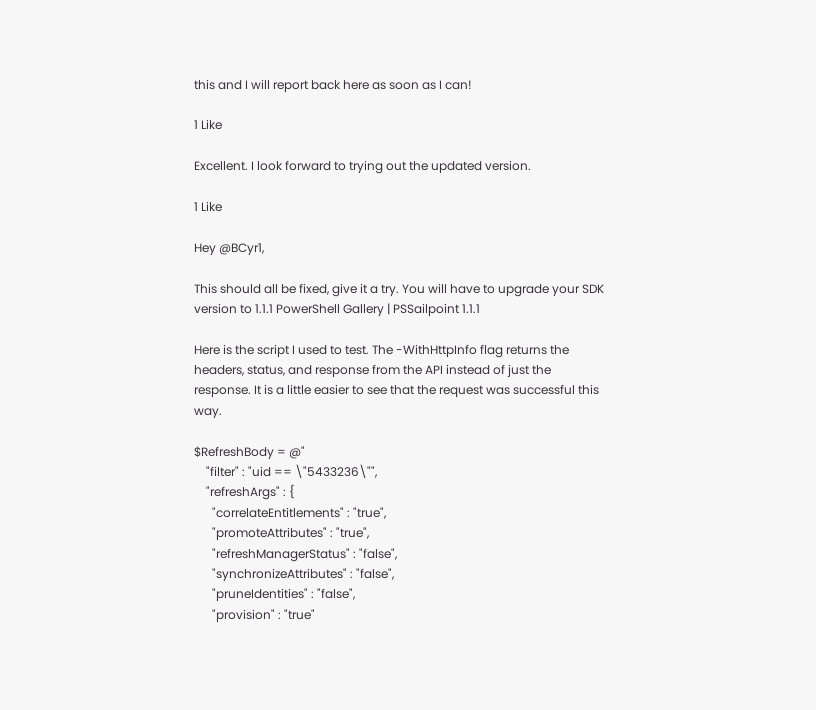this and I will report back here as soon as I can!

1 Like

Excellent. I look forward to trying out the updated version.

1 Like

Hey @BCyr1,

This should all be fixed, give it a try. You will have to upgrade your SDK version to 1.1.1 PowerShell Gallery | PSSailpoint 1.1.1

Here is the script I used to test. The -WithHttpInfo flag returns the headers, status, and response from the API instead of just the response. It is a little easier to see that the request was successful this way.

$RefreshBody = @"
    "filter" : "uid == \"5433236\"",
    "refreshArgs" : {
      "correlateEntitlements" : "true",
      "promoteAttributes" : "true",
      "refreshManagerStatus" : "false",
      "synchronizeAttributes" : "false",
      "pruneIdentities" : "false",
      "provision" : "true"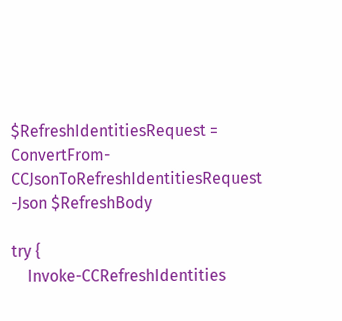$RefreshIdentitiesRequest = ConvertFrom-CCJsonToRefreshIdentitiesRequest -Json $RefreshBody

try {
    Invoke-CCRefreshIdentities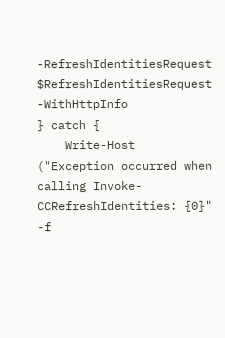-RefreshIdentitiesRequest $RefreshIdentitiesRequest -WithHttpInfo
} catch {
    Write-Host ("Exception occurred when calling Invoke-CCRefreshIdentities: {0}" -f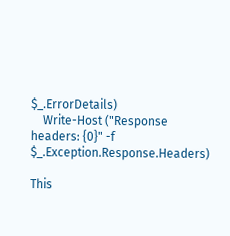$_.ErrorDetails)
    Write-Host ("Response headers: {0}" -f $_.Exception.Response.Headers)

This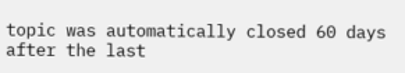topic was automatically closed 60 days after the last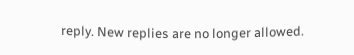reply. New replies are no longer allowed.